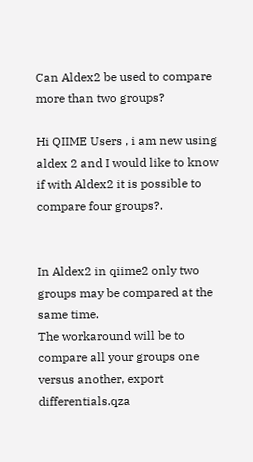Can Aldex2 be used to compare more than two groups?

Hi QIIME Users , i am new using aldex 2 and I would like to know if with Aldex2 it is possible to compare four groups?.


In Aldex2 in qiime2 only two groups may be compared at the same time.
The workaround will be to compare all your groups one versus another, export differentials.qza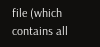file (which contains all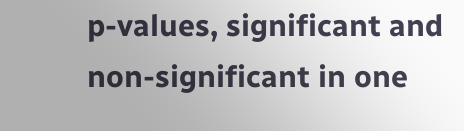p-values, significant and non-significant in one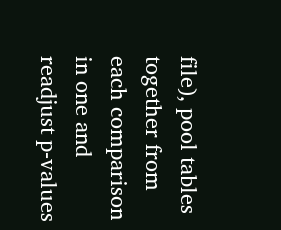file), pool tables together from each comparison in one and readjust p-values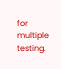for multiple testing.